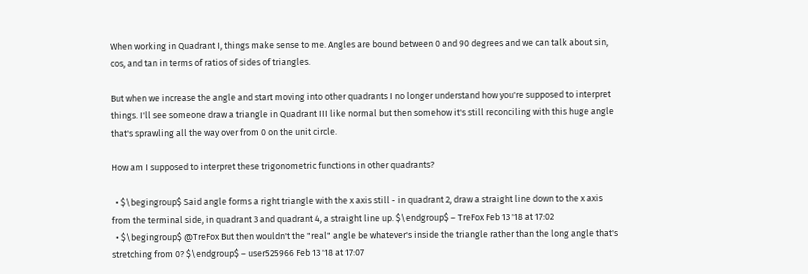When working in Quadrant I, things make sense to me. Angles are bound between 0 and 90 degrees and we can talk about sin, cos, and tan in terms of ratios of sides of triangles.

But when we increase the angle and start moving into other quadrants I no longer understand how you're supposed to interpret things. I'll see someone draw a triangle in Quadrant III like normal but then somehow it's still reconciling with this huge angle that's sprawling all the way over from 0 on the unit circle.

How am I supposed to interpret these trigonometric functions in other quadrants?

  • $\begingroup$ Said angle forms a right triangle with the x axis still - in quadrant 2, draw a straight line down to the x axis from the terminal side, in quadrant 3 and quadrant 4, a straight line up. $\endgroup$ – TreFox Feb 13 '18 at 17:02
  • $\begingroup$ @TreFox But then wouldn't the "real" angle be whatever's inside the triangle rather than the long angle that's stretching from 0? $\endgroup$ – user525966 Feb 13 '18 at 17:07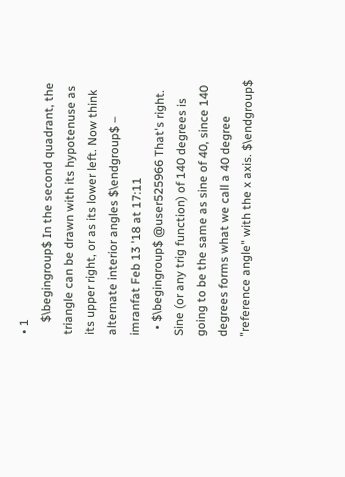• 1
    $\begingroup$ In the second quadrant, the triangle can be drawn with its hypotenuse as its upper right, or as its lower left. Now think alternate interior angles $\endgroup$ – imranfat Feb 13 '18 at 17:11
  • $\begingroup$ @user525966 That's right. Sine (or any trig function) of 140 degrees is going to be the same as sine of 40, since 140 degrees forms what we call a 40 degree "reference angle" with the x axis. $\endgroup$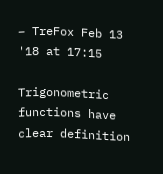– TreFox Feb 13 '18 at 17:15

Trigonometric functions have clear definition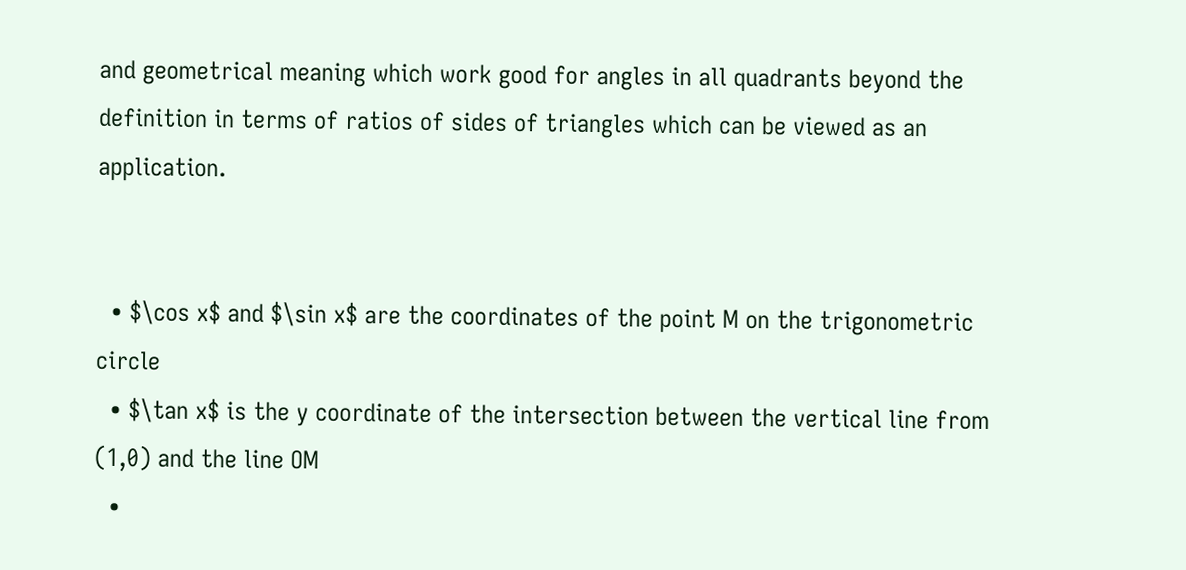and geometrical meaning which work good for angles in all quadrants beyond the definition in terms of ratios of sides of triangles which can be viewed as an application.


  • $\cos x$ and $\sin x$ are the coordinates of the point M on the trigonometric circle
  • $\tan x$ is the y coordinate of the intersection between the vertical line from (1,0) and the line OM
  •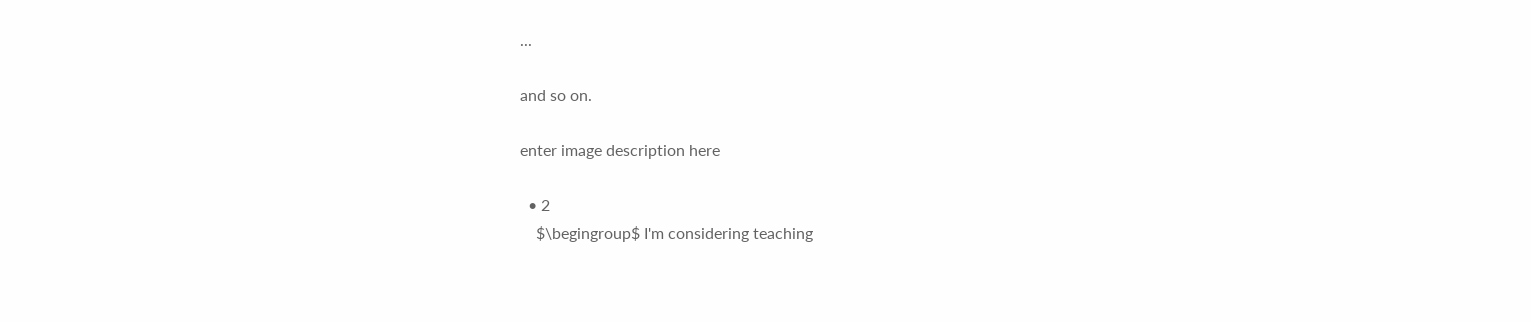...

and so on.

enter image description here

  • 2
    $\begingroup$ I'm considering teaching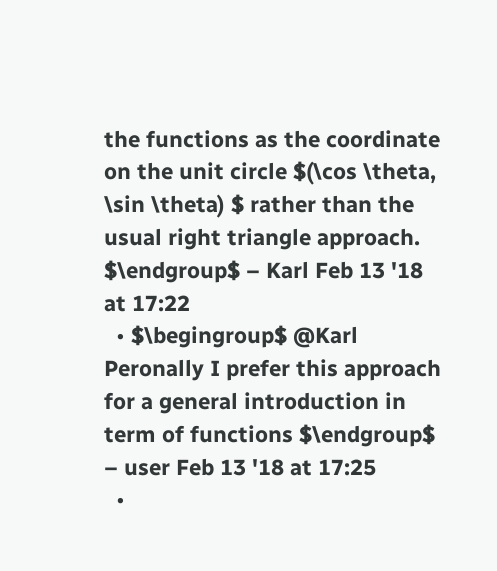the functions as the coordinate on the unit circle $(\cos \theta, \sin \theta) $ rather than the usual right triangle approach. $\endgroup$ – Karl Feb 13 '18 at 17:22
  • $\begingroup$ @Karl Peronally I prefer this approach for a general introduction in term of functions $\endgroup$ – user Feb 13 '18 at 17:25
  •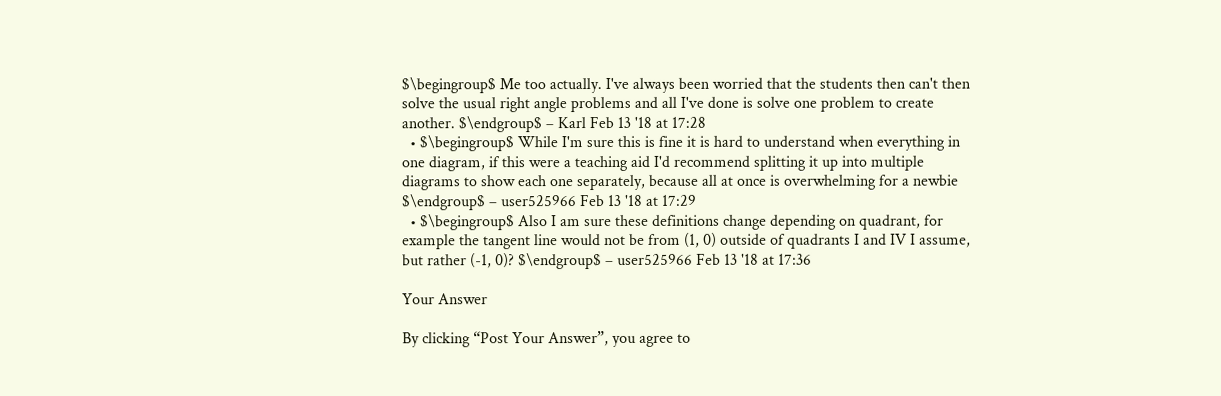$\begingroup$ Me too actually. I've always been worried that the students then can't then solve the usual right angle problems and all I've done is solve one problem to create another. $\endgroup$ – Karl Feb 13 '18 at 17:28
  • $\begingroup$ While I'm sure this is fine it is hard to understand when everything in one diagram, if this were a teaching aid I'd recommend splitting it up into multiple diagrams to show each one separately, because all at once is overwhelming for a newbie $\endgroup$ – user525966 Feb 13 '18 at 17:29
  • $\begingroup$ Also I am sure these definitions change depending on quadrant, for example the tangent line would not be from (1, 0) outside of quadrants I and IV I assume, but rather (-1, 0)? $\endgroup$ – user525966 Feb 13 '18 at 17:36

Your Answer

By clicking “Post Your Answer”, you agree to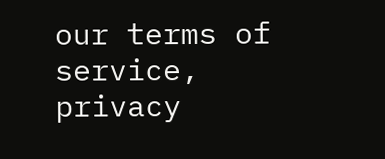our terms of service, privacy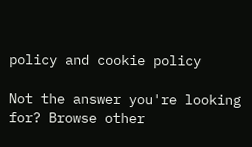policy and cookie policy

Not the answer you're looking for? Browse other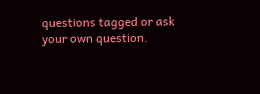questions tagged or ask your own question.